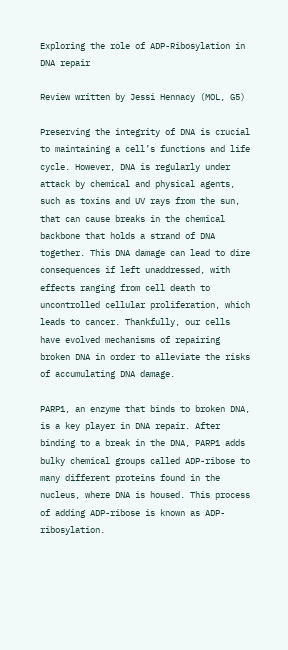Exploring the role of ADP-Ribosylation in DNA repair

Review written by Jessi Hennacy (MOL, G5)

Preserving the integrity of DNA is crucial to maintaining a cell’s functions and life cycle. However, DNA is regularly under attack by chemical and physical agents, such as toxins and UV rays from the sun, that can cause breaks in the chemical backbone that holds a strand of DNA together. This DNA damage can lead to dire consequences if left unaddressed, with effects ranging from cell death to uncontrolled cellular proliferation, which leads to cancer. Thankfully, our cells have evolved mechanisms of repairing broken DNA in order to alleviate the risks of accumulating DNA damage.

PARP1, an enzyme that binds to broken DNA, is a key player in DNA repair. After binding to a break in the DNA, PARP1 adds bulky chemical groups called ADP-ribose to many different proteins found in the nucleus, where DNA is housed. This process of adding ADP-ribose is known as ADP-ribosylation.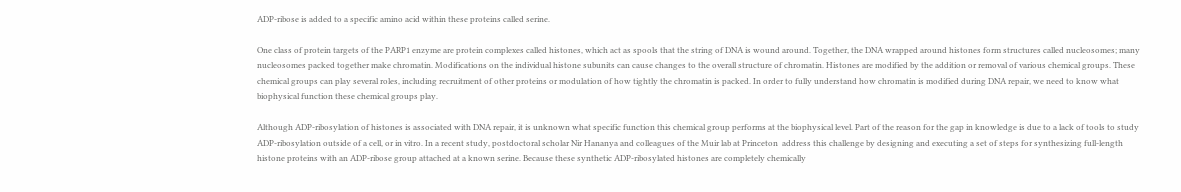ADP-ribose is added to a specific amino acid within these proteins called serine.

One class of protein targets of the PARP1 enzyme are protein complexes called histones, which act as spools that the string of DNA is wound around. Together, the DNA wrapped around histones form structures called nucleosomes; many nucleosomes packed together make chromatin. Modifications on the individual histone subunits can cause changes to the overall structure of chromatin. Histones are modified by the addition or removal of various chemical groups. These chemical groups can play several roles, including recruitment of other proteins or modulation of how tightly the chromatin is packed. In order to fully understand how chromatin is modified during DNA repair, we need to know what biophysical function these chemical groups play.

Although ADP-ribosylation of histones is associated with DNA repair, it is unknown what specific function this chemical group performs at the biophysical level. Part of the reason for the gap in knowledge is due to a lack of tools to study ADP-ribosylation outside of a cell, or in vitro. In a recent study, postdoctoral scholar Nir Hananya and colleagues of the Muir lab at Princeton  address this challenge by designing and executing a set of steps for synthesizing full-length histone proteins with an ADP-ribose group attached at a known serine. Because these synthetic ADP-ribosylated histones are completely chemically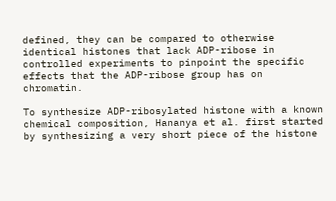defined, they can be compared to otherwise identical histones that lack ADP-ribose in controlled experiments to pinpoint the specific effects that the ADP-ribose group has on chromatin.

To synthesize ADP-ribosylated histone with a known chemical composition, Hananya et al. first started by synthesizing a very short piece of the histone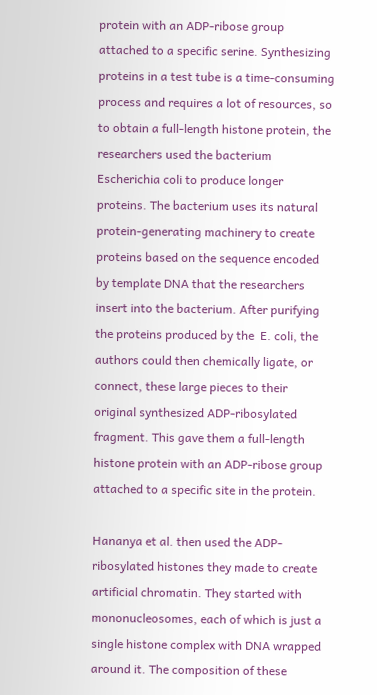protein with an ADP-ribose group attached to a specific serine. Synthesizing proteins in a test tube is a time-consuming process and requires a lot of resources, so to obtain a full-length histone protein, the researchers used the bacterium Escherichia coli to produce longer proteins. The bacterium uses its natural protein-generating machinery to create proteins based on the sequence encoded by template DNA that the researchers insert into the bacterium. After purifying the proteins produced by the  E. coli, the authors could then chemically ligate, or connect, these large pieces to their original synthesized ADP-ribosylated fragment. This gave them a full-length histone protein with an ADP-ribose group attached to a specific site in the protein.

Hananya et al. then used the ADP-ribosylated histones they made to create artificial chromatin. They started with mononucleosomes, each of which is just a single histone complex with DNA wrapped around it. The composition of these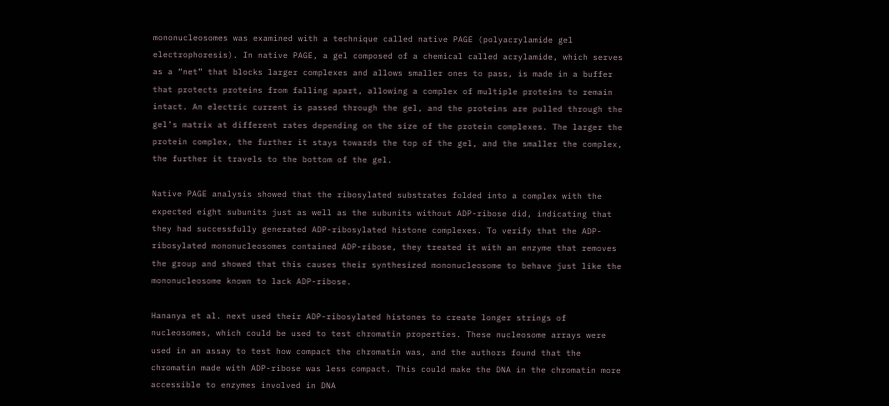mononucleosomes was examined with a technique called native PAGE (polyacrylamide gel electrophoresis). In native PAGE, a gel composed of a chemical called acrylamide, which serves as a “net” that blocks larger complexes and allows smaller ones to pass, is made in a buffer that protects proteins from falling apart, allowing a complex of multiple proteins to remain intact. An electric current is passed through the gel, and the proteins are pulled through the gel’s matrix at different rates depending on the size of the protein complexes. The larger the protein complex, the further it stays towards the top of the gel, and the smaller the complex, the further it travels to the bottom of the gel.

Native PAGE analysis showed that the ribosylated substrates folded into a complex with the expected eight subunits just as well as the subunits without ADP-ribose did, indicating that they had successfully generated ADP-ribosylated histone complexes. To verify that the ADP-ribosylated mononucleosomes contained ADP-ribose, they treated it with an enzyme that removes the group and showed that this causes their synthesized mononucleosome to behave just like the mononucleosome known to lack ADP-ribose.

Hananya et al. next used their ADP-ribosylated histones to create longer strings of nucleosomes, which could be used to test chromatin properties. These nucleosome arrays were used in an assay to test how compact the chromatin was, and the authors found that the chromatin made with ADP-ribose was less compact. This could make the DNA in the chromatin more accessible to enzymes involved in DNA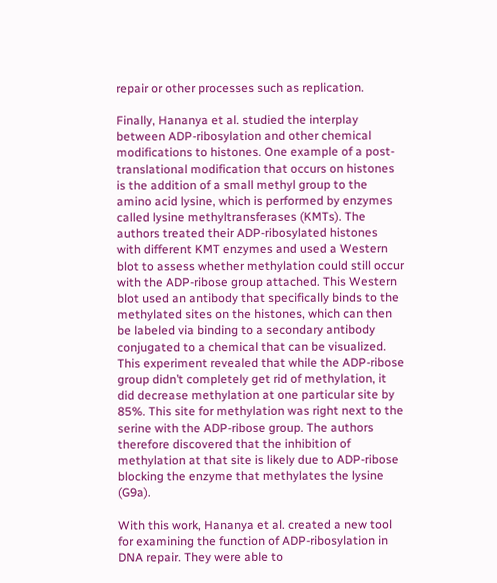repair or other processes such as replication.

Finally, Hananya et al. studied the interplay between ADP-ribosylation and other chemical modifications to histones. One example of a post-translational modification that occurs on histones is the addition of a small methyl group to the amino acid lysine, which is performed by enzymes called lysine methyltransferases (KMTs). The authors treated their ADP-ribosylated histones with different KMT enzymes and used a Western blot to assess whether methylation could still occur with the ADP-ribose group attached. This Western blot used an antibody that specifically binds to the methylated sites on the histones, which can then be labeled via binding to a secondary antibody conjugated to a chemical that can be visualized. This experiment revealed that while the ADP-ribose group didn’t completely get rid of methylation, it did decrease methylation at one particular site by 85%. This site for methylation was right next to the serine with the ADP-ribose group. The authors therefore discovered that the inhibition of methylation at that site is likely due to ADP-ribose blocking the enzyme that methylates the lysine (G9a).

With this work, Hananya et al. created a new tool for examining the function of ADP-ribosylation in DNA repair. They were able to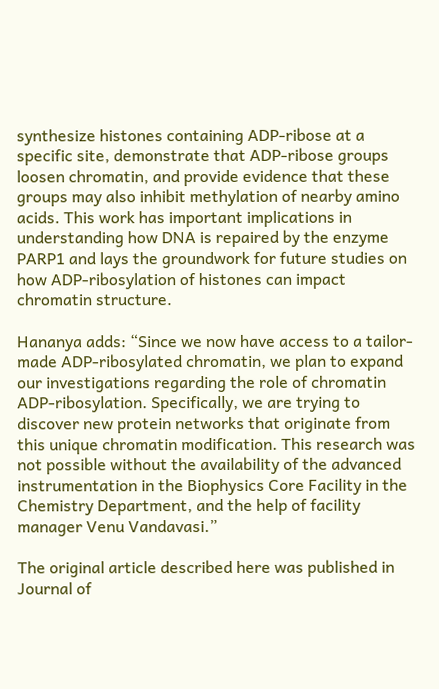synthesize histones containing ADP-ribose at a specific site, demonstrate that ADP-ribose groups loosen chromatin, and provide evidence that these groups may also inhibit methylation of nearby amino acids. This work has important implications in understanding how DNA is repaired by the enzyme PARP1 and lays the groundwork for future studies on how ADP-ribosylation of histones can impact chromatin structure.

Hananya adds: “Since we now have access to a tailor-made ADP-ribosylated chromatin, we plan to expand our investigations regarding the role of chromatin ADP-ribosylation. Specifically, we are trying to discover new protein networks that originate from this unique chromatin modification. This research was not possible without the availability of the advanced instrumentation in the Biophysics Core Facility in the Chemistry Department, and the help of facility manager Venu Vandavasi.”

The original article described here was published in Journal of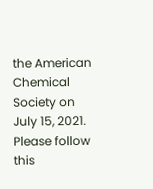the American Chemical Society on July 15, 2021. Please follow this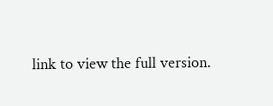link to view the full version.